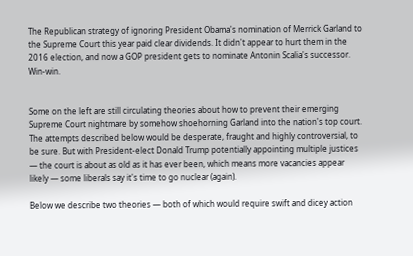The Republican strategy of ignoring President Obama's nomination of Merrick Garland to the Supreme Court this year paid clear dividends. It didn't appear to hurt them in the 2016 election, and now a GOP president gets to nominate Antonin Scalia's successor. Win-win.


Some on the left are still circulating theories about how to prevent their emerging Supreme Court nightmare by somehow shoehorning Garland into the nation's top court. The attempts described below would be desperate, fraught and highly controversial, to be sure. But with President-elect Donald Trump potentially appointing multiple justices — the court is about as old as it has ever been, which means more vacancies appear likely — some liberals say it's time to go nuclear (again).

Below we describe two theories — both of which would require swift and dicey action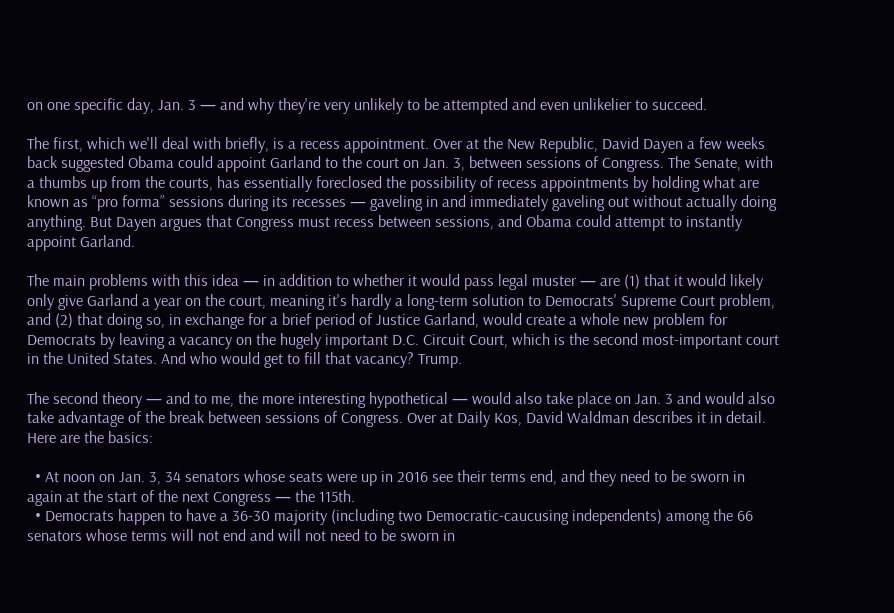on one specific day, Jan. 3 — and why they're very unlikely to be attempted and even unlikelier to succeed.

The first, which we'll deal with briefly, is a recess appointment. Over at the New Republic, David Dayen a few weeks back suggested Obama could appoint Garland to the court on Jan. 3, between sessions of Congress. The Senate, with a thumbs up from the courts, has essentially foreclosed the possibility of recess appointments by holding what are known as “pro forma” sessions during its recesses — gaveling in and immediately gaveling out without actually doing anything. But Dayen argues that Congress must recess between sessions, and Obama could attempt to instantly appoint Garland.

The main problems with this idea — in addition to whether it would pass legal muster — are (1) that it would likely only give Garland a year on the court, meaning it's hardly a long-term solution to Democrats' Supreme Court problem, and (2) that doing so, in exchange for a brief period of Justice Garland, would create a whole new problem for Democrats by leaving a vacancy on the hugely important D.C. Circuit Court, which is the second most-important court in the United States. And who would get to fill that vacancy? Trump.

The second theory — and to me, the more interesting hypothetical — would also take place on Jan. 3 and would also take advantage of the break between sessions of Congress. Over at Daily Kos, David Waldman describes it in detail. Here are the basics:

  • At noon on Jan. 3, 34 senators whose seats were up in 2016 see their terms end, and they need to be sworn in again at the start of the next Congress — the 115th.
  • Democrats happen to have a 36-30 majority (including two Democratic-caucusing independents) among the 66 senators whose terms will not end and will not need to be sworn in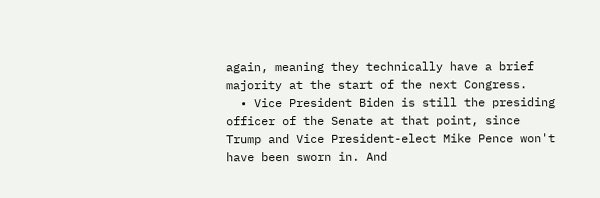again, meaning they technically have a brief majority at the start of the next Congress.
  • Vice President Biden is still the presiding officer of the Senate at that point, since Trump and Vice President-elect Mike Pence won't have been sworn in. And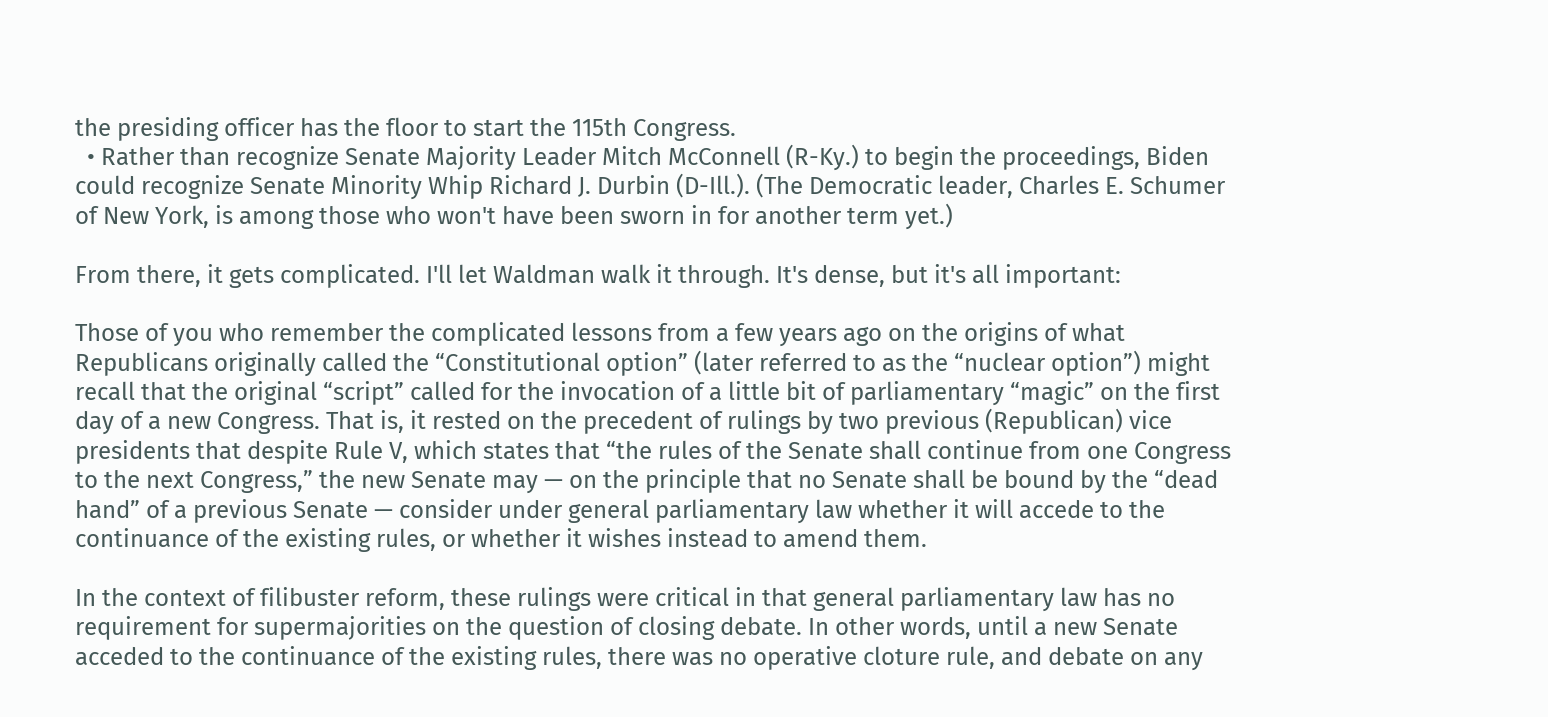the presiding officer has the floor to start the 115th Congress.
  • Rather than recognize Senate Majority Leader Mitch McConnell (R-Ky.) to begin the proceedings, Biden could recognize Senate Minority Whip Richard J. Durbin (D-Ill.). (The Democratic leader, Charles E. Schumer of New York, is among those who won't have been sworn in for another term yet.)

From there, it gets complicated. I'll let Waldman walk it through. It's dense, but it's all important:

Those of you who remember the complicated lessons from a few years ago on the origins of what Republicans originally called the “Constitutional option” (later referred to as the “nuclear option”) might recall that the original “script” called for the invocation of a little bit of parliamentary “magic” on the first day of a new Congress. That is, it rested on the precedent of rulings by two previous (Republican) vice presidents that despite Rule V, which states that “the rules of the Senate shall continue from one Congress to the next Congress,” the new Senate may — on the principle that no Senate shall be bound by the “dead hand” of a previous Senate — consider under general parliamentary law whether it will accede to the continuance of the existing rules, or whether it wishes instead to amend them.

In the context of filibuster reform, these rulings were critical in that general parliamentary law has no requirement for supermajorities on the question of closing debate. In other words, until a new Senate acceded to the continuance of the existing rules, there was no operative cloture rule, and debate on any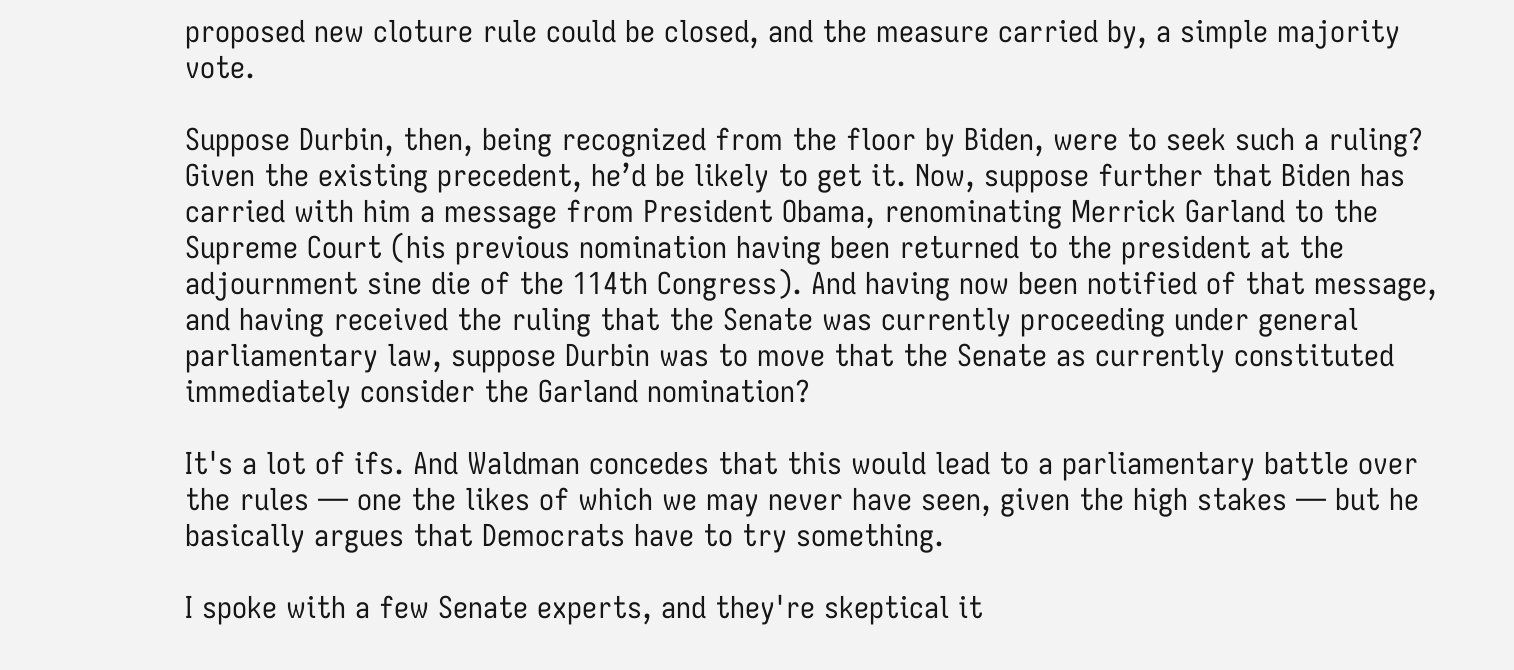proposed new cloture rule could be closed, and the measure carried by, a simple majority vote.

Suppose Durbin, then, being recognized from the floor by Biden, were to seek such a ruling? Given the existing precedent, he’d be likely to get it. Now, suppose further that Biden has carried with him a message from President Obama, renominating Merrick Garland to the Supreme Court (his previous nomination having been returned to the president at the adjournment sine die of the 114th Congress). And having now been notified of that message, and having received the ruling that the Senate was currently proceeding under general parliamentary law, suppose Durbin was to move that the Senate as currently constituted immediately consider the Garland nomination?

It's a lot of ifs. And Waldman concedes that this would lead to a parliamentary battle over the rules — one the likes of which we may never have seen, given the high stakes — but he basically argues that Democrats have to try something.

I spoke with a few Senate experts, and they're skeptical it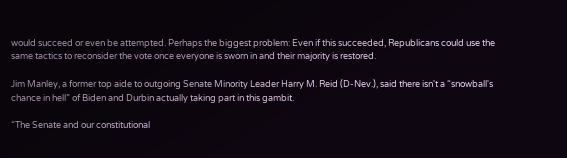would succeed or even be attempted. Perhaps the biggest problem: Even if this succeeded, Republicans could use the same tactics to reconsider the vote once everyone is sworn in and their majority is restored.

Jim Manley, a former top aide to outgoing Senate Minority Leader Harry M. Reid (D-Nev.), said there isn't a “snowball's chance in hell” of Biden and Durbin actually taking part in this gambit.

“The Senate and our constitutional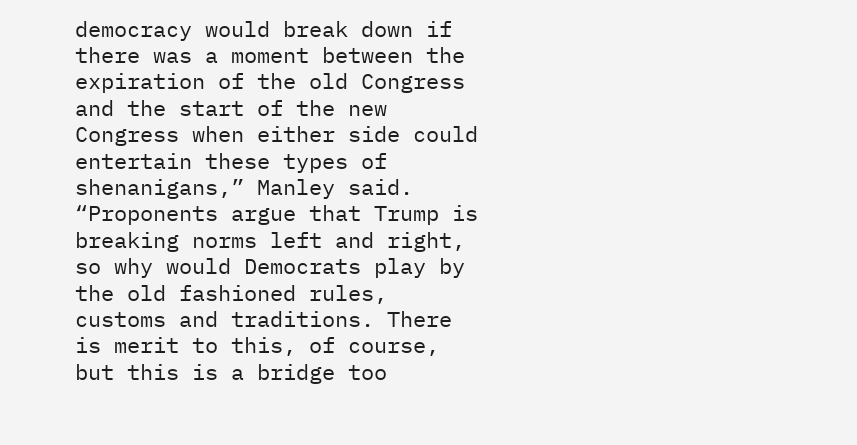democracy would break down if there was a moment between the expiration of the old Congress and the start of the new Congress when either side could entertain these types of shenanigans,” Manley said. “Proponents argue that Trump is breaking norms left and right, so why would Democrats play by the old fashioned rules, customs and traditions. There is merit to this, of course, but this is a bridge too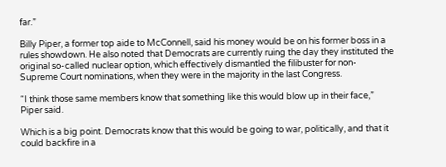far.”

Billy Piper, a former top aide to McConnell, said his money would be on his former boss in a rules showdown. He also noted that Democrats are currently ruing the day they instituted the original so-called nuclear option, which effectively dismantled the filibuster for non-Supreme Court nominations, when they were in the majority in the last Congress.

“I think those same members know that something like this would blow up in their face,” Piper said.

Which is a big point. Democrats know that this would be going to war, politically, and that it could backfire in a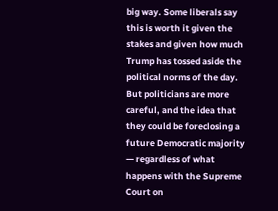big way. Some liberals say this is worth it given the stakes and given how much Trump has tossed aside the political norms of the day. But politicians are more careful, and the idea that they could be foreclosing a future Democratic majority — regardless of what happens with the Supreme Court on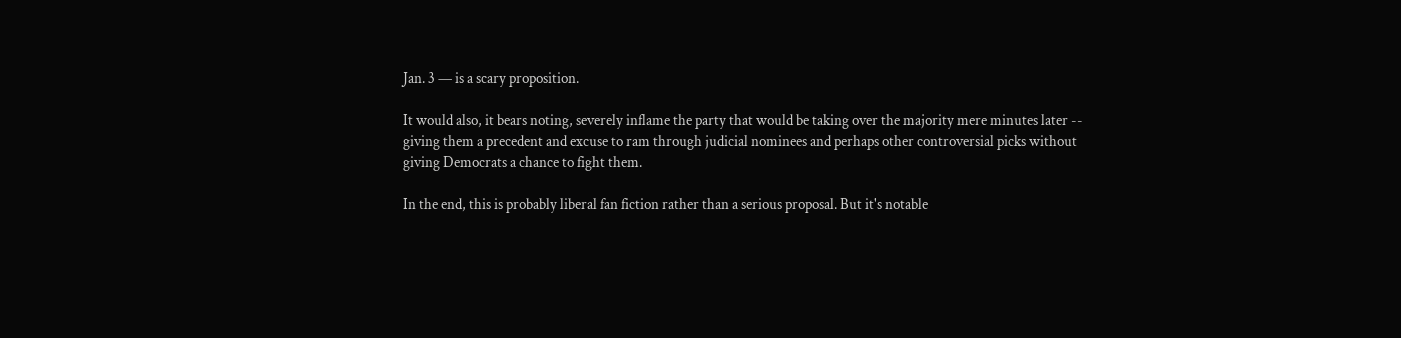Jan. 3 — is a scary proposition.

It would also, it bears noting, severely inflame the party that would be taking over the majority mere minutes later -- giving them a precedent and excuse to ram through judicial nominees and perhaps other controversial picks without giving Democrats a chance to fight them.

In the end, this is probably liberal fan fiction rather than a serious proposal. But it's notable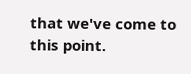that we've come to this point.